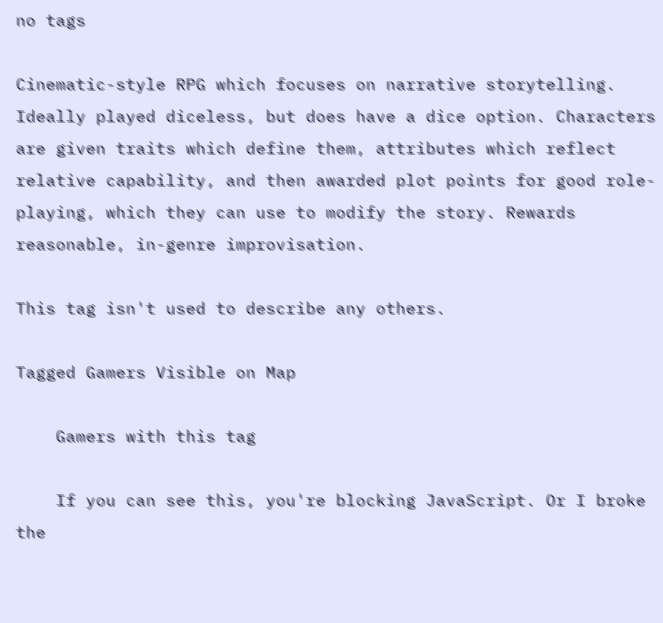no tags

Cinematic-style RPG which focuses on narrative storytelling. Ideally played diceless, but does have a dice option. Characters are given traits which define them, attributes which reflect relative capability, and then awarded plot points for good role-playing, which they can use to modify the story. Rewards reasonable, in-genre improvisation.

This tag isn't used to describe any others.

Tagged Gamers Visible on Map

    Gamers with this tag

    If you can see this, you're blocking JavaScript. Or I broke the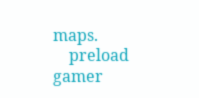maps.
    preload gamer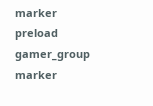marker preload gamer_group marker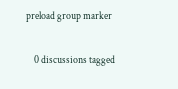preload group marker

    0 discussions tagged